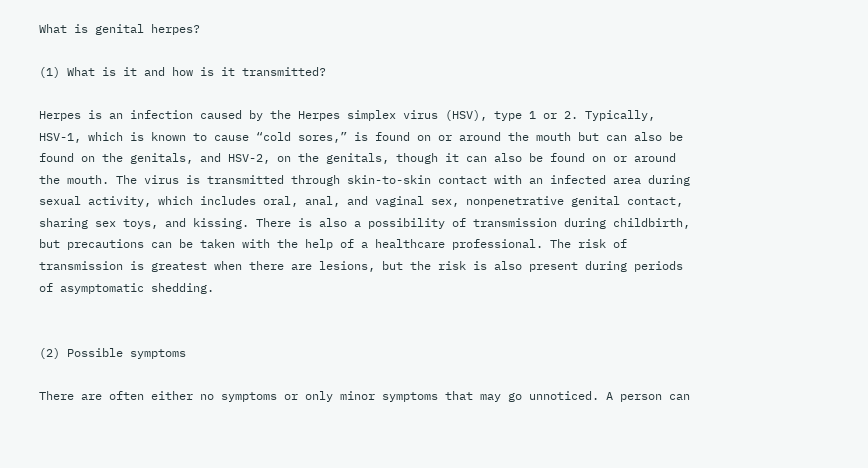What is genital herpes?

(1) What is it and how is it transmitted?

Herpes is an infection caused by the Herpes simplex virus (HSV), type 1 or 2. Typically, HSV-1, which is known to cause “cold sores,” is found on or around the mouth but can also be found on the genitals, and HSV-2, on the genitals, though it can also be found on or around the mouth. The virus is transmitted through skin-to-skin contact with an infected area during sexual activity, which includes oral, anal, and vaginal sex, nonpenetrative genital contact, sharing sex toys, and kissing. There is also a possibility of transmission during childbirth, but precautions can be taken with the help of a healthcare professional. The risk of transmission is greatest when there are lesions, but the risk is also present during periods of asymptomatic shedding.


(2) Possible symptoms

There are often either no symptoms or only minor symptoms that may go unnoticed. A person can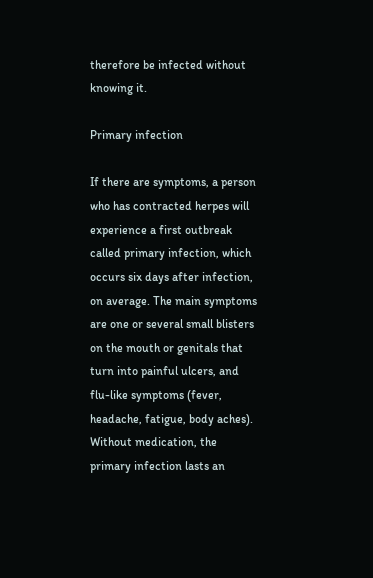therefore be infected without knowing it.

Primary infection

If there are symptoms, a person who has contracted herpes will experience a first outbreak called primary infection, which occurs six days after infection, on average. The main symptoms are one or several small blisters on the mouth or genitals that turn into painful ulcers, and flu-like symptoms (fever, headache, fatigue, body aches). Without medication, the primary infection lasts an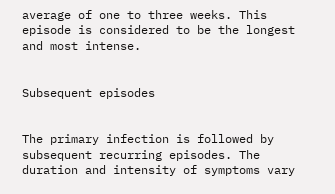average of one to three weeks. This episode is considered to be the longest and most intense.


Subsequent episodes


The primary infection is followed by subsequent recurring episodes. The duration and intensity of symptoms vary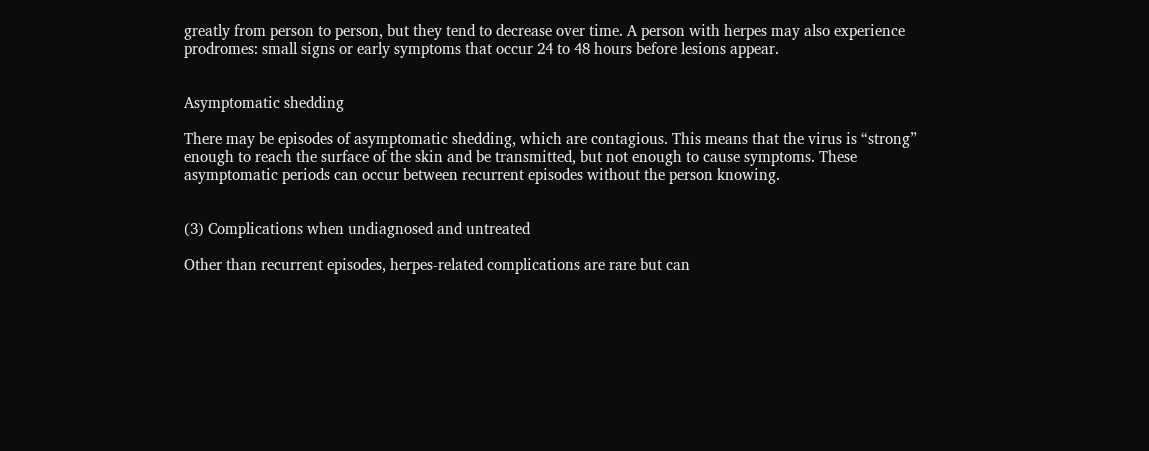greatly from person to person, but they tend to decrease over time. A person with herpes may also experience prodromes: small signs or early symptoms that occur 24 to 48 hours before lesions appear.


Asymptomatic shedding

There may be episodes of asymptomatic shedding, which are contagious. This means that the virus is “strong” enough to reach the surface of the skin and be transmitted, but not enough to cause symptoms. These asymptomatic periods can occur between recurrent episodes without the person knowing.


(3) Complications when undiagnosed and untreated

Other than recurrent episodes, herpes-related complications are rare but can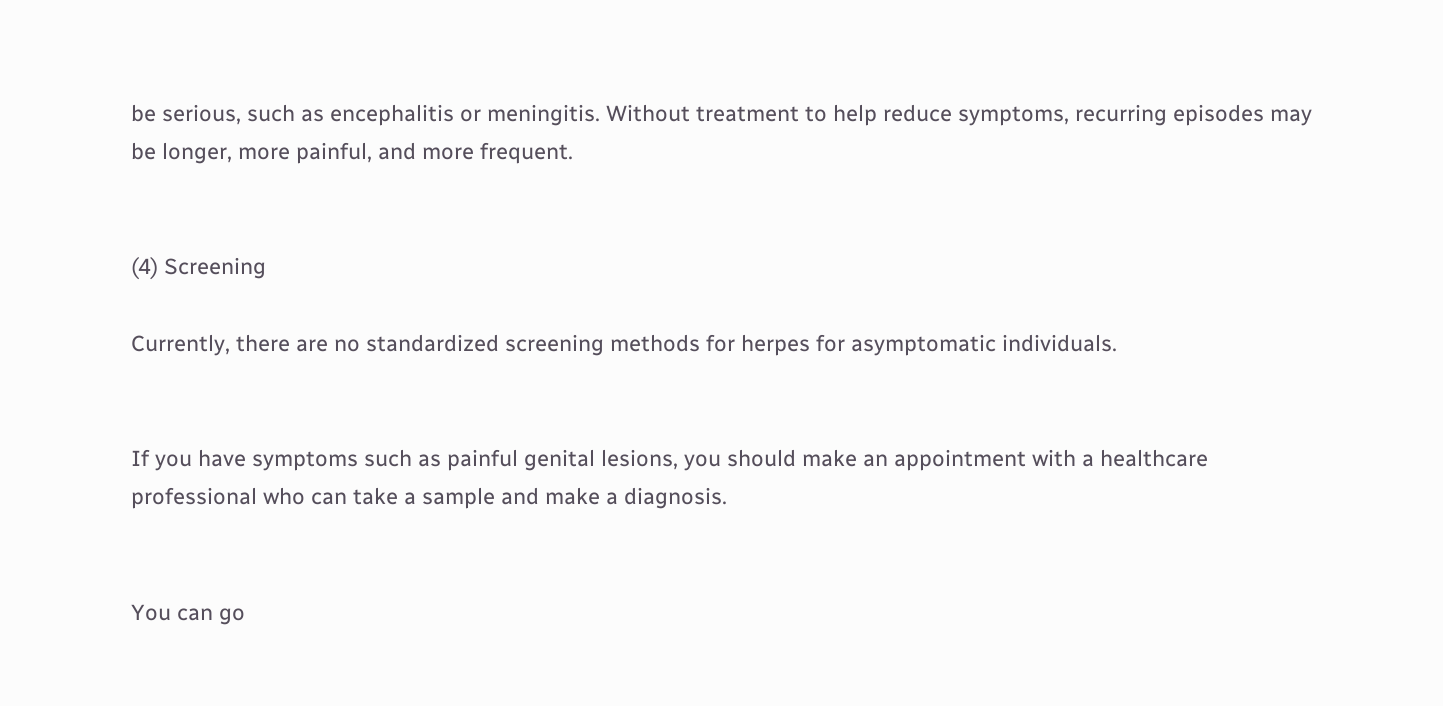be serious, such as encephalitis or meningitis. Without treatment to help reduce symptoms, recurring episodes may be longer, more painful, and more frequent.


(4) Screening

Currently, there are no standardized screening methods for herpes for asymptomatic individuals.


If you have symptoms such as painful genital lesions, you should make an appointment with a healthcare professional who can take a sample and make a diagnosis.


You can go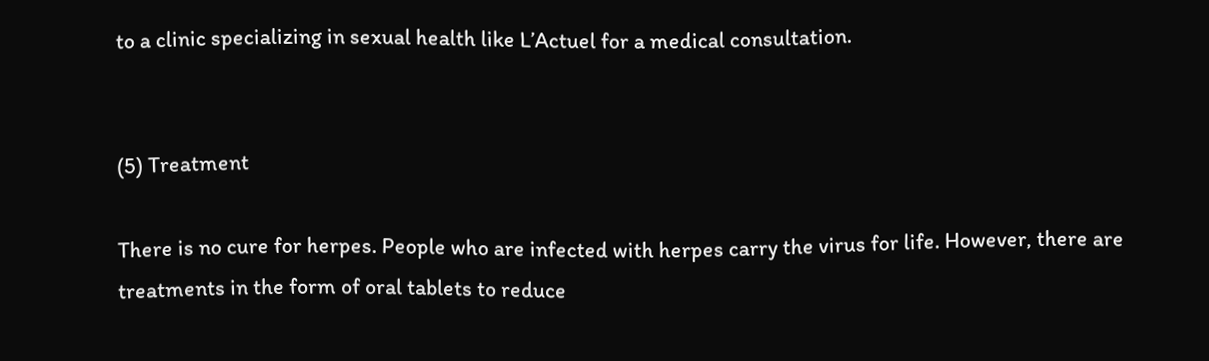to a clinic specializing in sexual health like L’Actuel for a medical consultation.


(5) Treatment

There is no cure for herpes. People who are infected with herpes carry the virus for life. However, there are treatments in the form of oral tablets to reduce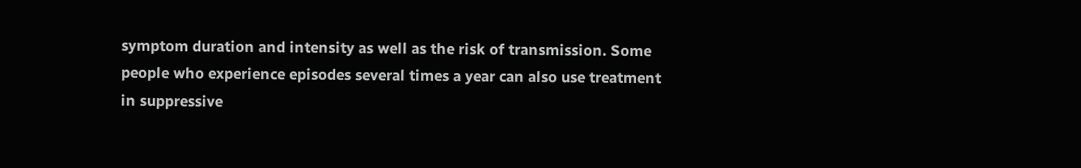symptom duration and intensity as well as the risk of transmission. Some people who experience episodes several times a year can also use treatment in suppressive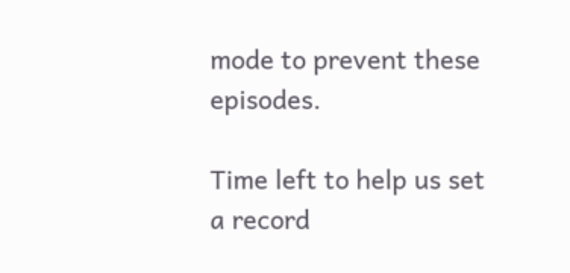mode to prevent these episodes.

Time left to help us set a record